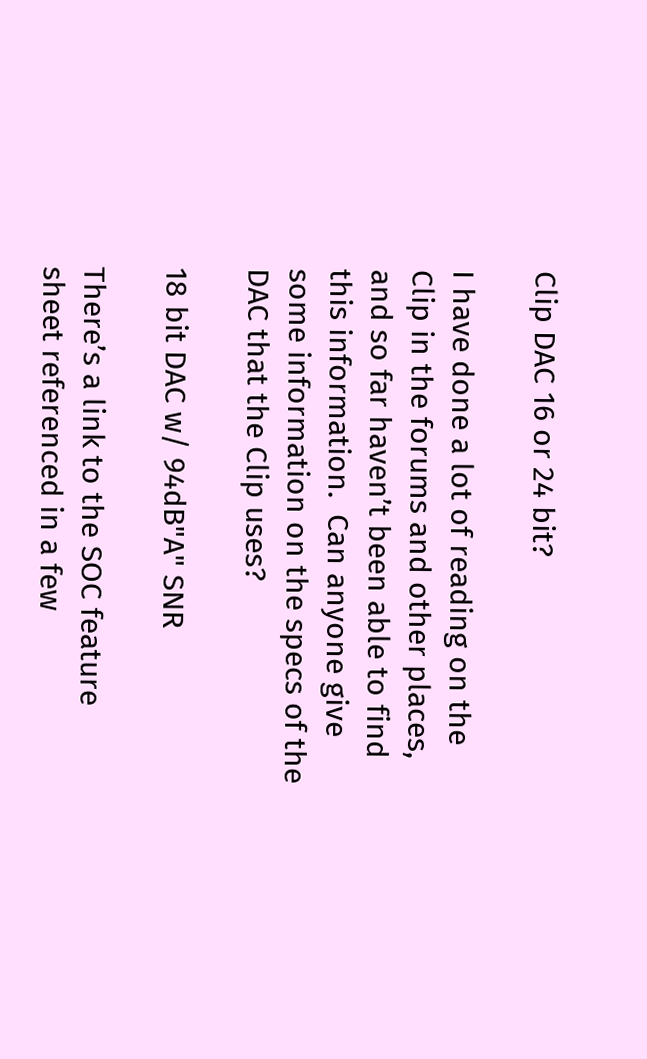Clip DAC 16 or 24 bit?

I have done a lot of reading on the Clip in the forums and other places, and so far haven’t been able to find this information.  Can anyone give some information on the specs of the DAC that the Clip uses?

18 bit DAC w/ 94dB"A" SNR

There’s a link to the SOC feature sheet referenced in a few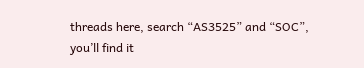threads here, search “AS3525” and “SOC”, you’ll find it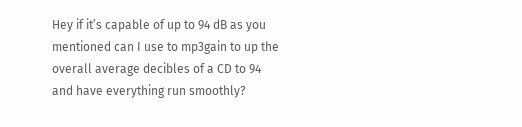Hey if it’s capable of up to 94 dB as you mentioned can I use to mp3gain to up the overall average decibles of a CD to 94 and have everything run smoothly?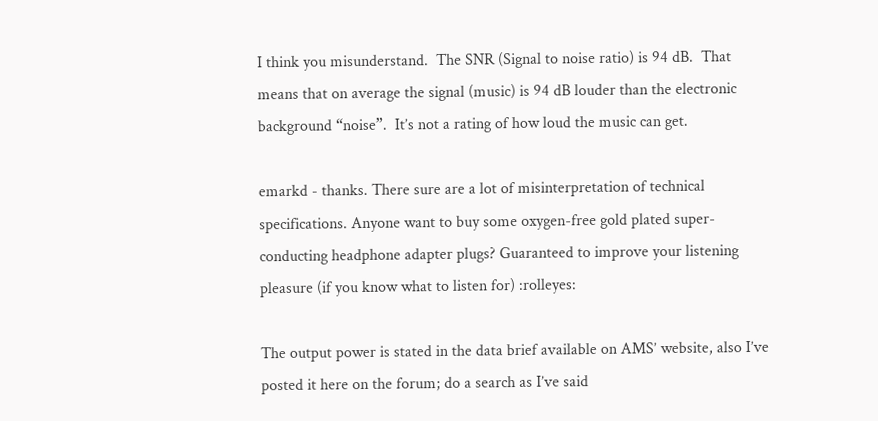I think you misunderstand.  The SNR (Signal to noise ratio) is 94 dB.  That means that on average the signal (music) is 94 dB louder than the electronic background “noise”.  It’s not a rating of how loud the music can get.

emarkd - thanks. There sure are a lot of misinterpretation of technical specifications. Anyone want to buy some oxygen-free gold plated super-conducting headphone adapter plugs? Guaranteed to improve your listening pleasure (if you know what to listen for) :rolleyes:

The output power is stated in the data brief available on AMS’ website, also I’ve posted it here on the forum; do a search as I’ve said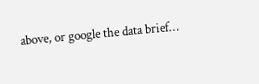above, or google the data brief…